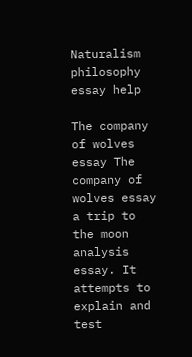Naturalism philosophy essay help

The company of wolves essay The company of wolves essay a trip to the moon analysis essay. It attempts to explain and test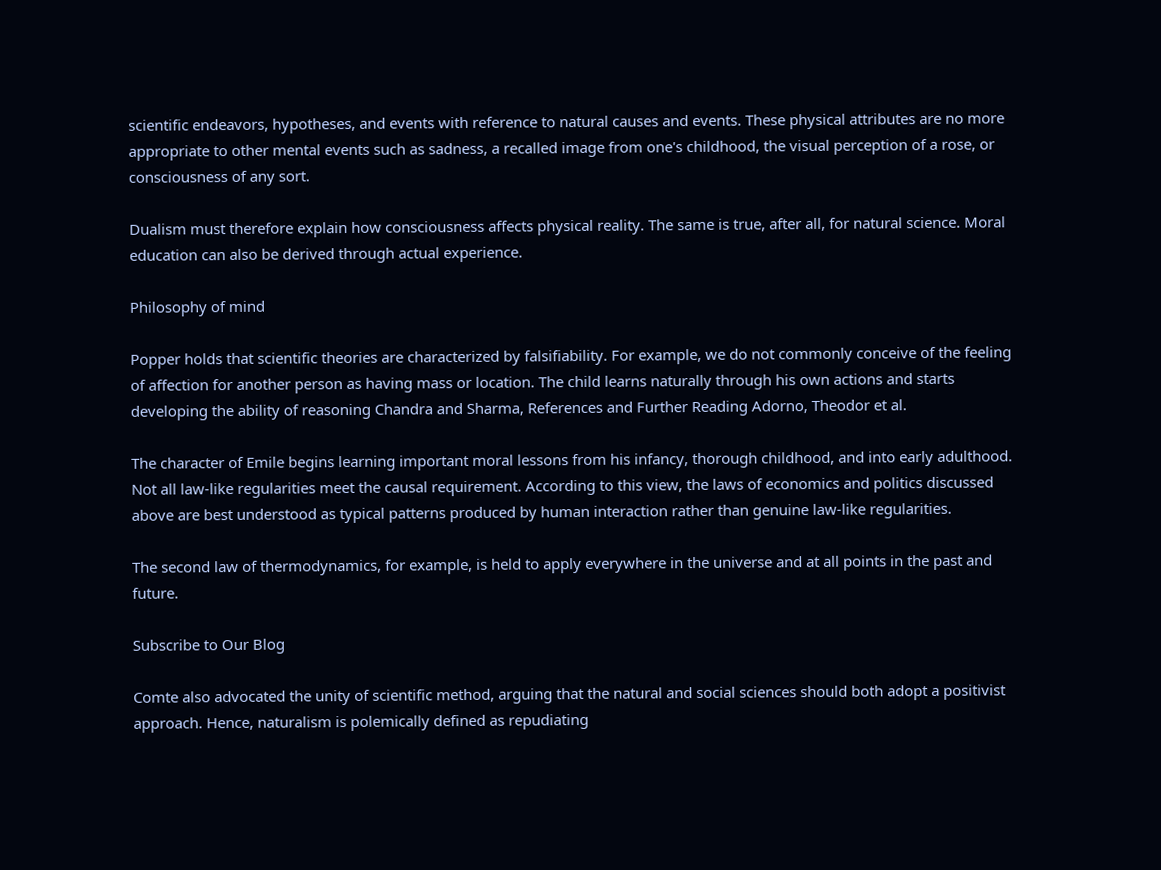scientific endeavors, hypotheses, and events with reference to natural causes and events. These physical attributes are no more appropriate to other mental events such as sadness, a recalled image from one's childhood, the visual perception of a rose, or consciousness of any sort.

Dualism must therefore explain how consciousness affects physical reality. The same is true, after all, for natural science. Moral education can also be derived through actual experience.

Philosophy of mind

Popper holds that scientific theories are characterized by falsifiability. For example, we do not commonly conceive of the feeling of affection for another person as having mass or location. The child learns naturally through his own actions and starts developing the ability of reasoning Chandra and Sharma, References and Further Reading Adorno, Theodor et al.

The character of Emile begins learning important moral lessons from his infancy, thorough childhood, and into early adulthood. Not all law-like regularities meet the causal requirement. According to this view, the laws of economics and politics discussed above are best understood as typical patterns produced by human interaction rather than genuine law-like regularities.

The second law of thermodynamics, for example, is held to apply everywhere in the universe and at all points in the past and future.

Subscribe to Our Blog

Comte also advocated the unity of scientific method, arguing that the natural and social sciences should both adopt a positivist approach. Hence, naturalism is polemically defined as repudiating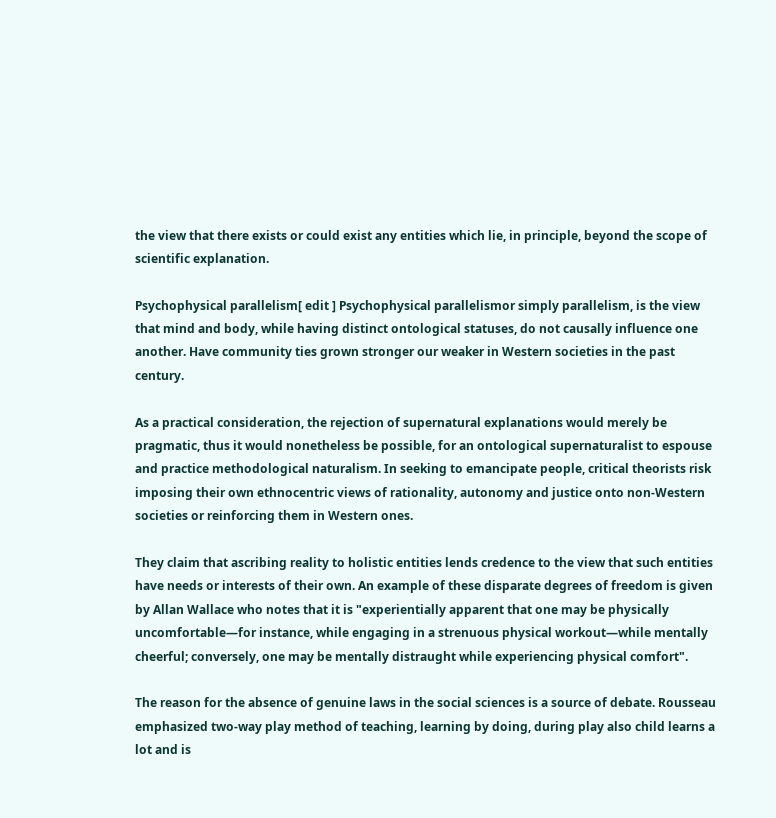the view that there exists or could exist any entities which lie, in principle, beyond the scope of scientific explanation.

Psychophysical parallelism[ edit ] Psychophysical parallelismor simply parallelism, is the view that mind and body, while having distinct ontological statuses, do not causally influence one another. Have community ties grown stronger our weaker in Western societies in the past century.

As a practical consideration, the rejection of supernatural explanations would merely be pragmatic, thus it would nonetheless be possible, for an ontological supernaturalist to espouse and practice methodological naturalism. In seeking to emancipate people, critical theorists risk imposing their own ethnocentric views of rationality, autonomy and justice onto non-Western societies or reinforcing them in Western ones.

They claim that ascribing reality to holistic entities lends credence to the view that such entities have needs or interests of their own. An example of these disparate degrees of freedom is given by Allan Wallace who notes that it is "experientially apparent that one may be physically uncomfortable—for instance, while engaging in a strenuous physical workout—while mentally cheerful; conversely, one may be mentally distraught while experiencing physical comfort".

The reason for the absence of genuine laws in the social sciences is a source of debate. Rousseau emphasized two-way play method of teaching, learning by doing, during play also child learns a lot and is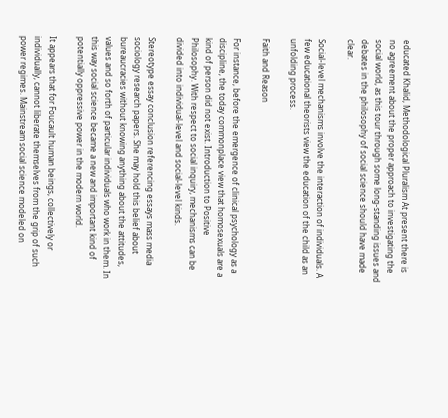educated Khalid, Methodological Pluralism At present there is no agreement about the proper approach to investigating the social world, as this tour through some long-standing issues and debates in the philosophy of social science should have made clear.

Social-level mechanisms involve the interaction of individuals. A few educational theorists view the education of the child as an unfolding process.

Faith and Reason

For instance, before the emergence of clinical psychology as a discipline, the today commonplace view that homosexuals are a kind of person did not exist. Introduction to Positive Philosophy. With respect to social inquiry, mechanisms can be divided into individual-level and social-level kinds.

Stereotype essay conclusion referencing essays mass media sociology research papers. She may hold this belief about bureaucracies without knowing anything about the attitudes, values and so forth of particular individuals who work in them. In this way social science became a new and important kind of potentially oppressive power in the modern world.

It appears that for Foucault human beings, collectively or individually, cannot liberate themselves from the grip of such power regimes. Mainstream social science modeled on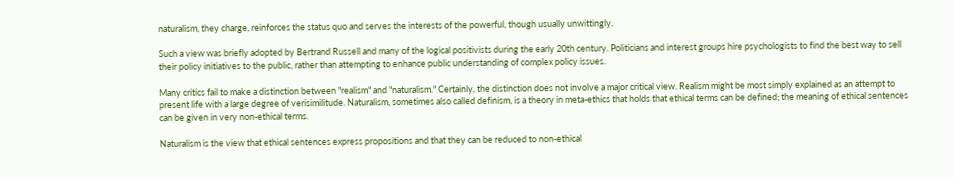naturalism, they charge, reinforces the status quo and serves the interests of the powerful, though usually unwittingly.

Such a view was briefly adopted by Bertrand Russell and many of the logical positivists during the early 20th century. Politicians and interest groups hire psychologists to find the best way to sell their policy initiatives to the public, rather than attempting to enhance public understanding of complex policy issues.

Many critics fail to make a distinction between "realism" and "naturalism." Certainly, the distinction does not involve a major critical view. Realism might be most simply explained as an attempt to present life with a large degree of verisimilitude. Naturalism, sometimes also called definism, is a theory in meta-ethics that holds that ethical terms can be defined; the meaning of ethical sentences can be given in very non-ethical terms.

Naturalism is the view that ethical sentences express propositions and that they can be reduced to non-ethical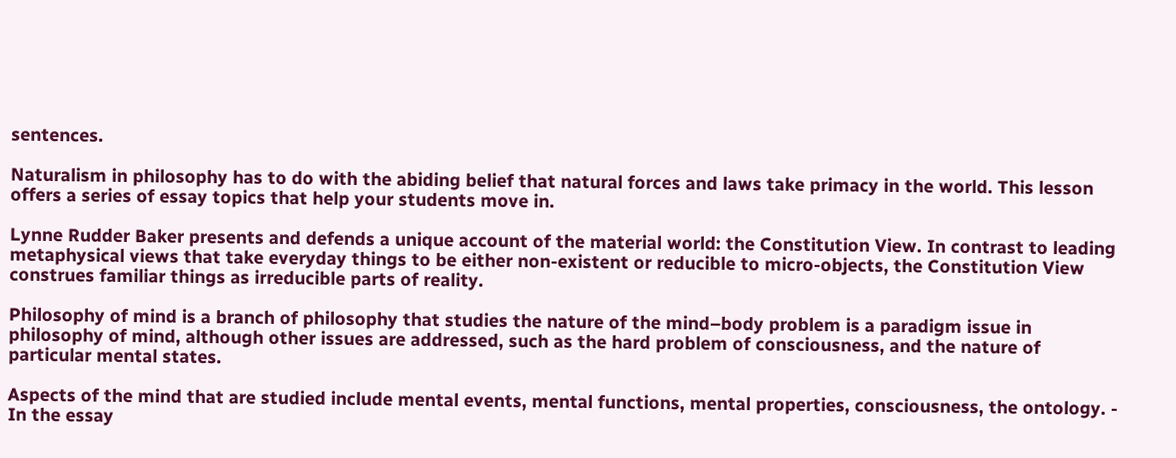sentences.

Naturalism in philosophy has to do with the abiding belief that natural forces and laws take primacy in the world. This lesson offers a series of essay topics that help your students move in.

Lynne Rudder Baker presents and defends a unique account of the material world: the Constitution View. In contrast to leading metaphysical views that take everyday things to be either non-existent or reducible to micro-objects, the Constitution View construes familiar things as irreducible parts of reality.

Philosophy of mind is a branch of philosophy that studies the nature of the mind–body problem is a paradigm issue in philosophy of mind, although other issues are addressed, such as the hard problem of consciousness, and the nature of particular mental states.

Aspects of the mind that are studied include mental events, mental functions, mental properties, consciousness, the ontology. - In the essay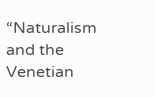“Naturalism and the Venetian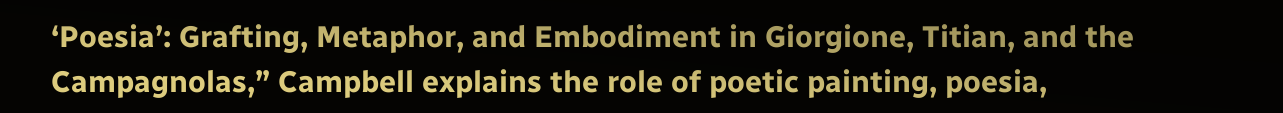‘Poesia’: Grafting, Metaphor, and Embodiment in Giorgione, Titian, and the Campagnolas,” Campbell explains the role of poetic painting, poesia,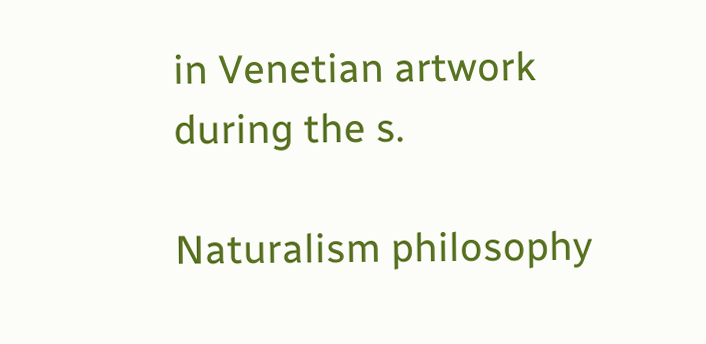in Venetian artwork during the s.

Naturalism philosophy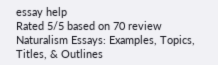essay help
Rated 5/5 based on 70 review
Naturalism Essays: Examples, Topics, Titles, & Outlines